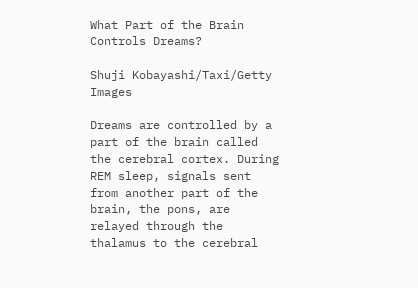What Part of the Brain Controls Dreams?

Shuji Kobayashi/Taxi/Getty Images

Dreams are controlled by a part of the brain called the cerebral cortex. During REM sleep, signals sent from another part of the brain, the pons, are relayed through the thalamus to the cerebral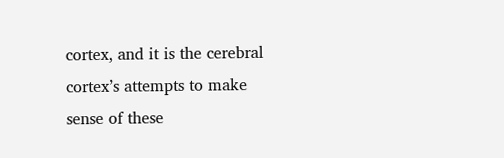cortex, and it is the cerebral cortex’s attempts to make sense of these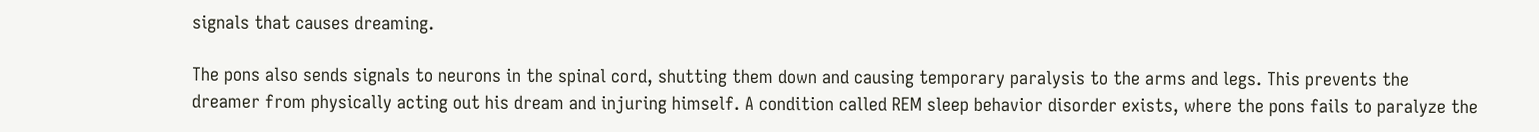signals that causes dreaming.

The pons also sends signals to neurons in the spinal cord, shutting them down and causing temporary paralysis to the arms and legs. This prevents the dreamer from physically acting out his dream and injuring himself. A condition called REM sleep behavior disorder exists, where the pons fails to paralyze the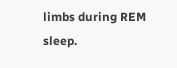limbs during REM sleep.